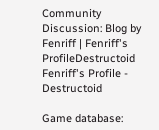Community Discussion: Blog by Fenriff | Fenriff's ProfileDestructoid
Fenriff's Profile - Destructoid

Game database: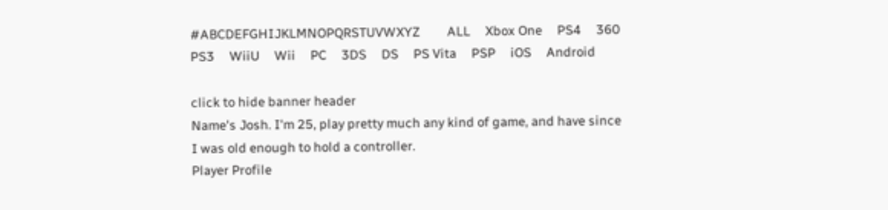#ABCDEFGHIJKLMNOPQRSTUVWXYZ         ALL     Xbox One     PS4     360     PS3     WiiU     Wii     PC     3DS     DS     PS Vita     PSP     iOS     Android

click to hide banner header
Name's Josh. I'm 25, play pretty much any kind of game, and have since I was old enough to hold a controller.
Player Profile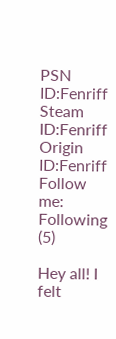PSN ID:Fenriff
Steam ID:Fenriff
Origin ID:Fenriff
Follow me:
Following (5)

Hey all! I felt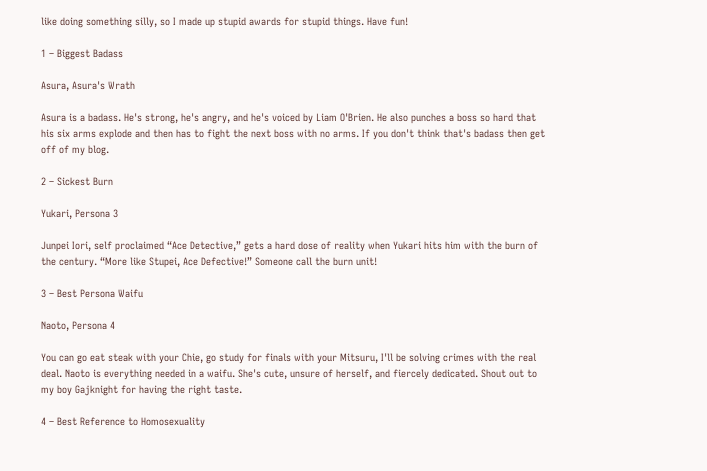like doing something silly, so I made up stupid awards for stupid things. Have fun!

1 – Biggest Badass

Asura, Asura's Wrath

Asura is a badass. He's strong, he's angry, and he's voiced by Liam O'Brien. He also punches a boss so hard that his six arms explode and then has to fight the next boss with no arms. If you don't think that's badass then get off of my blog.

2 – Sickest Burn

Yukari, Persona 3

Junpei Iori, self proclaimed “Ace Detective,” gets a hard dose of reality when Yukari hits him with the burn of the century. “More like Stupei, Ace Defective!” Someone call the burn unit!

3 – Best Persona Waifu

Naoto, Persona 4

You can go eat steak with your Chie, go study for finals with your Mitsuru, I'll be solving crimes with the real deal. Naoto is everything needed in a waifu. She's cute, unsure of herself, and fiercely dedicated. Shout out to my boy Gajknight for having the right taste.

4 – Best Reference to Homosexuality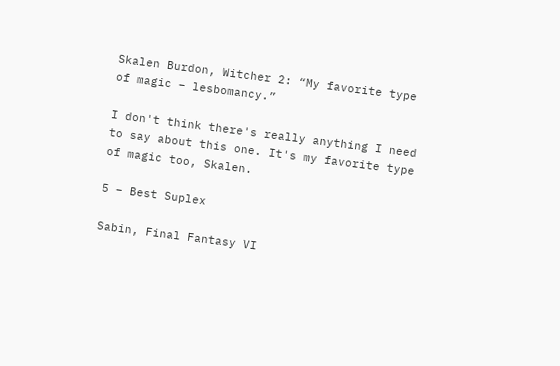Skalen Burdon, Witcher 2: “My favorite type of magic – lesbomancy.”

I don't think there's really anything I need to say about this one. It's my favorite type of magic too, Skalen.

5 – Best Suplex

Sabin, Final Fantasy VI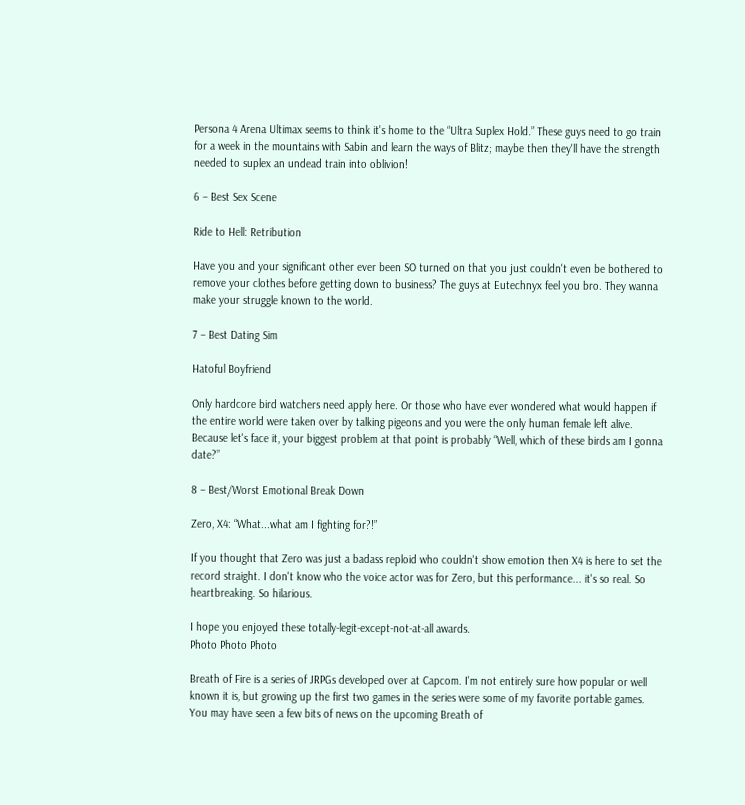Persona 4 Arena Ultimax seems to think it's home to the “Ultra Suplex Hold.” These guys need to go train for a week in the mountains with Sabin and learn the ways of Blitz; maybe then they'll have the strength needed to suplex an undead train into oblivion!

6 – Best Sex Scene

Ride to Hell: Retribution

Have you and your significant other ever been SO turned on that you just couldn't even be bothered to remove your clothes before getting down to business? The guys at Eutechnyx feel you bro. They wanna make your struggle known to the world.

7 – Best Dating Sim

Hatoful Boyfriend

Only hardcore bird watchers need apply here. Or those who have ever wondered what would happen if the entire world were taken over by talking pigeons and you were the only human female left alive. Because let's face it, your biggest problem at that point is probably “Well, which of these birds am I gonna date?”

8 – Best/Worst Emotional Break Down

Zero, X4: “What...what am I fighting for?!”

If you thought that Zero was just a badass reploid who couldn't show emotion then X4 is here to set the record straight. I don't know who the voice actor was for Zero, but this performance... it's so real. So heartbreaking. So hilarious.

I hope you enjoyed these totally-legit-except-not-at-all awards.
Photo Photo Photo

Breath of Fire is a series of JRPGs developed over at Capcom. I'm not entirely sure how popular or well known it is, but growing up the first two games in the series were some of my favorite portable games. You may have seen a few bits of news on the upcoming Breath of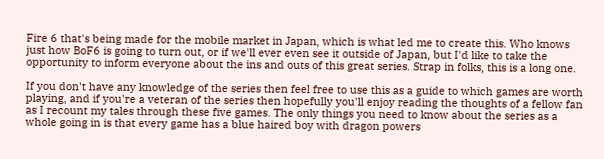Fire 6 that's being made for the mobile market in Japan, which is what led me to create this. Who knows just how BoF6 is going to turn out, or if we'll ever even see it outside of Japan, but I'd like to take the opportunity to inform everyone about the ins and outs of this great series. Strap in folks, this is a long one.

If you don't have any knowledge of the series then feel free to use this as a guide to which games are worth playing, and if you're a veteran of the series then hopefully you'll enjoy reading the thoughts of a fellow fan as I recount my tales through these five games. The only things you need to know about the series as a whole going in is that every game has a blue haired boy with dragon powers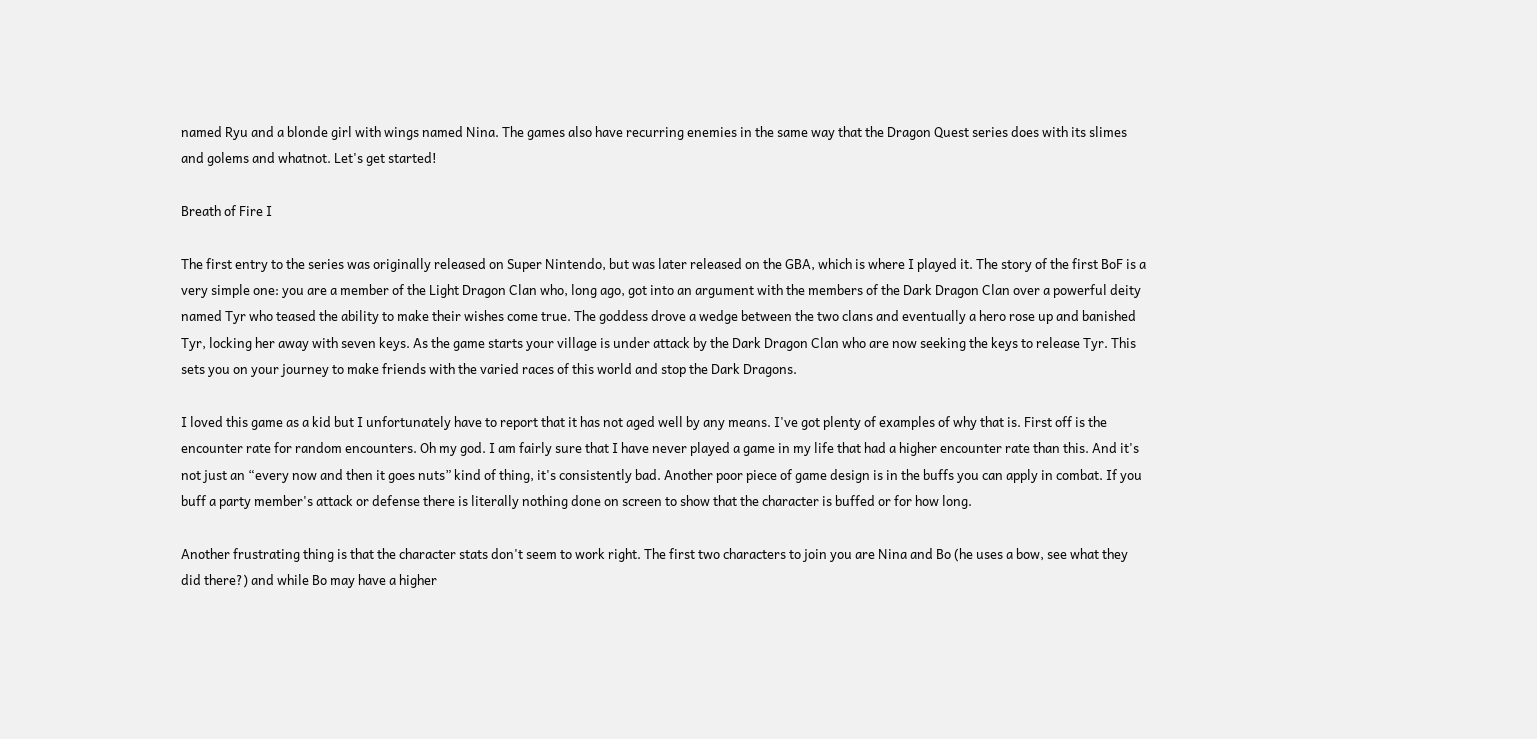named Ryu and a blonde girl with wings named Nina. The games also have recurring enemies in the same way that the Dragon Quest series does with its slimes and golems and whatnot. Let's get started!

Breath of Fire I

The first entry to the series was originally released on Super Nintendo, but was later released on the GBA, which is where I played it. The story of the first BoF is a very simple one: you are a member of the Light Dragon Clan who, long ago, got into an argument with the members of the Dark Dragon Clan over a powerful deity named Tyr who teased the ability to make their wishes come true. The goddess drove a wedge between the two clans and eventually a hero rose up and banished Tyr, locking her away with seven keys. As the game starts your village is under attack by the Dark Dragon Clan who are now seeking the keys to release Tyr. This sets you on your journey to make friends with the varied races of this world and stop the Dark Dragons.

I loved this game as a kid but I unfortunately have to report that it has not aged well by any means. I've got plenty of examples of why that is. First off is the encounter rate for random encounters. Oh my god. I am fairly sure that I have never played a game in my life that had a higher encounter rate than this. And it's not just an “every now and then it goes nuts” kind of thing, it's consistently bad. Another poor piece of game design is in the buffs you can apply in combat. If you buff a party member's attack or defense there is literally nothing done on screen to show that the character is buffed or for how long.

Another frustrating thing is that the character stats don't seem to work right. The first two characters to join you are Nina and Bo (he uses a bow, see what they did there?) and while Bo may have a higher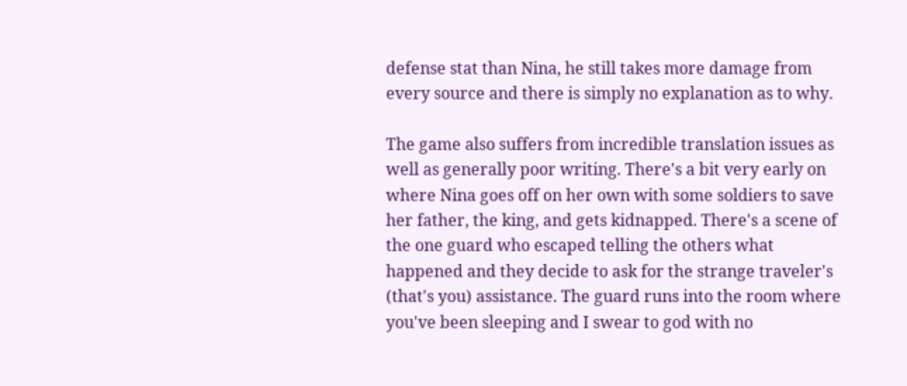defense stat than Nina, he still takes more damage from every source and there is simply no explanation as to why.

The game also suffers from incredible translation issues as well as generally poor writing. There's a bit very early on where Nina goes off on her own with some soldiers to save her father, the king, and gets kidnapped. There's a scene of the one guard who escaped telling the others what happened and they decide to ask for the strange traveler's (that's you) assistance. The guard runs into the room where you've been sleeping and I swear to god with no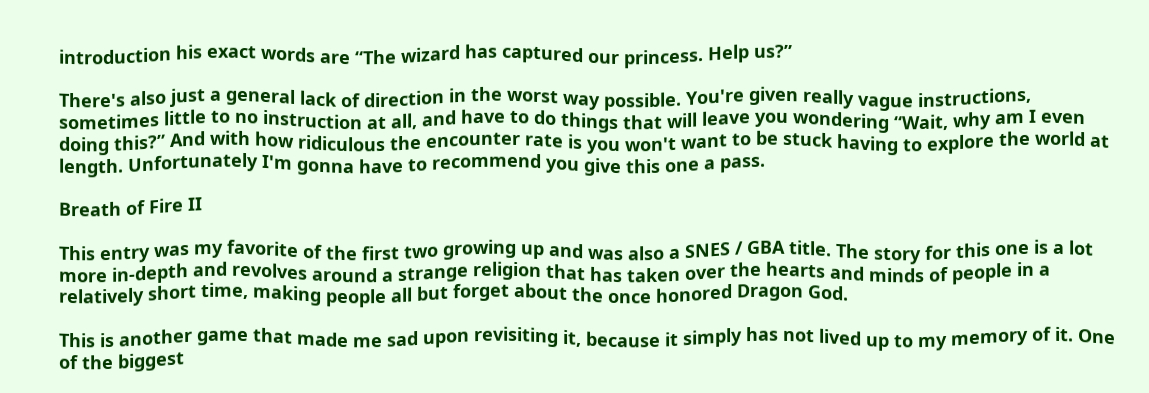introduction his exact words are “The wizard has captured our princess. Help us?”

There's also just a general lack of direction in the worst way possible. You're given really vague instructions, sometimes little to no instruction at all, and have to do things that will leave you wondering “Wait, why am I even doing this?” And with how ridiculous the encounter rate is you won't want to be stuck having to explore the world at length. Unfortunately I'm gonna have to recommend you give this one a pass.

Breath of Fire II

This entry was my favorite of the first two growing up and was also a SNES / GBA title. The story for this one is a lot more in-depth and revolves around a strange religion that has taken over the hearts and minds of people in a relatively short time, making people all but forget about the once honored Dragon God.

This is another game that made me sad upon revisiting it, because it simply has not lived up to my memory of it. One of the biggest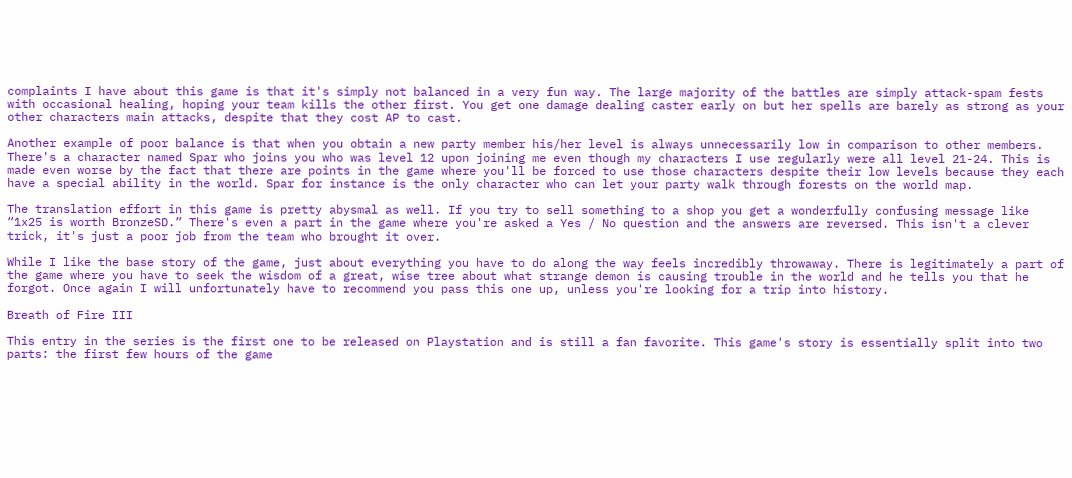complaints I have about this game is that it's simply not balanced in a very fun way. The large majority of the battles are simply attack-spam fests with occasional healing, hoping your team kills the other first. You get one damage dealing caster early on but her spells are barely as strong as your other characters main attacks, despite that they cost AP to cast.

Another example of poor balance is that when you obtain a new party member his/her level is always unnecessarily low in comparison to other members. There's a character named Spar who joins you who was level 12 upon joining me even though my characters I use regularly were all level 21-24. This is made even worse by the fact that there are points in the game where you'll be forced to use those characters despite their low levels because they each have a special ability in the world. Spar for instance is the only character who can let your party walk through forests on the world map.

The translation effort in this game is pretty abysmal as well. If you try to sell something to a shop you get a wonderfully confusing message like “1x25 is worth BronzeSD.” There's even a part in the game where you're asked a Yes / No question and the answers are reversed. This isn't a clever trick, it's just a poor job from the team who brought it over.

While I like the base story of the game, just about everything you have to do along the way feels incredibly throwaway. There is legitimately a part of the game where you have to seek the wisdom of a great, wise tree about what strange demon is causing trouble in the world and he tells you that he forgot. Once again I will unfortunately have to recommend you pass this one up, unless you're looking for a trip into history.

Breath of Fire III

This entry in the series is the first one to be released on Playstation and is still a fan favorite. This game's story is essentially split into two parts: the first few hours of the game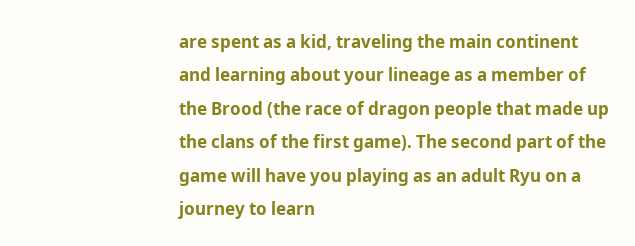are spent as a kid, traveling the main continent and learning about your lineage as a member of the Brood (the race of dragon people that made up the clans of the first game). The second part of the game will have you playing as an adult Ryu on a journey to learn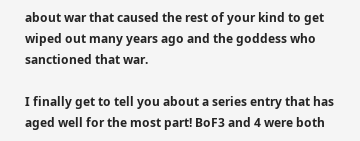about war that caused the rest of your kind to get wiped out many years ago and the goddess who sanctioned that war.

I finally get to tell you about a series entry that has aged well for the most part! BoF3 and 4 were both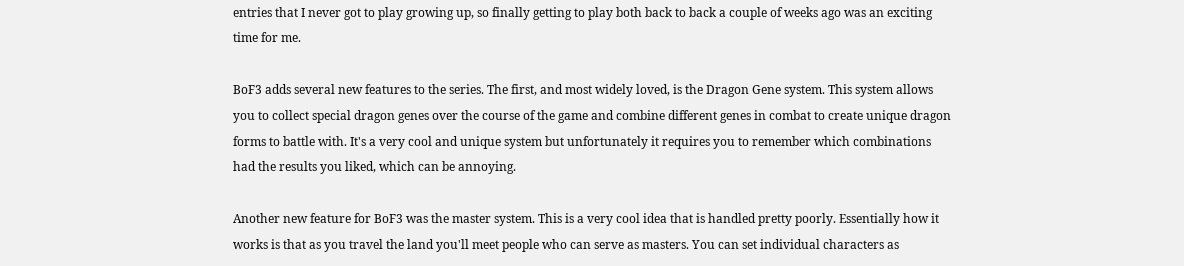entries that I never got to play growing up, so finally getting to play both back to back a couple of weeks ago was an exciting time for me.

BoF3 adds several new features to the series. The first, and most widely loved, is the Dragon Gene system. This system allows you to collect special dragon genes over the course of the game and combine different genes in combat to create unique dragon forms to battle with. It's a very cool and unique system but unfortunately it requires you to remember which combinations had the results you liked, which can be annoying.

Another new feature for BoF3 was the master system. This is a very cool idea that is handled pretty poorly. Essentially how it works is that as you travel the land you'll meet people who can serve as masters. You can set individual characters as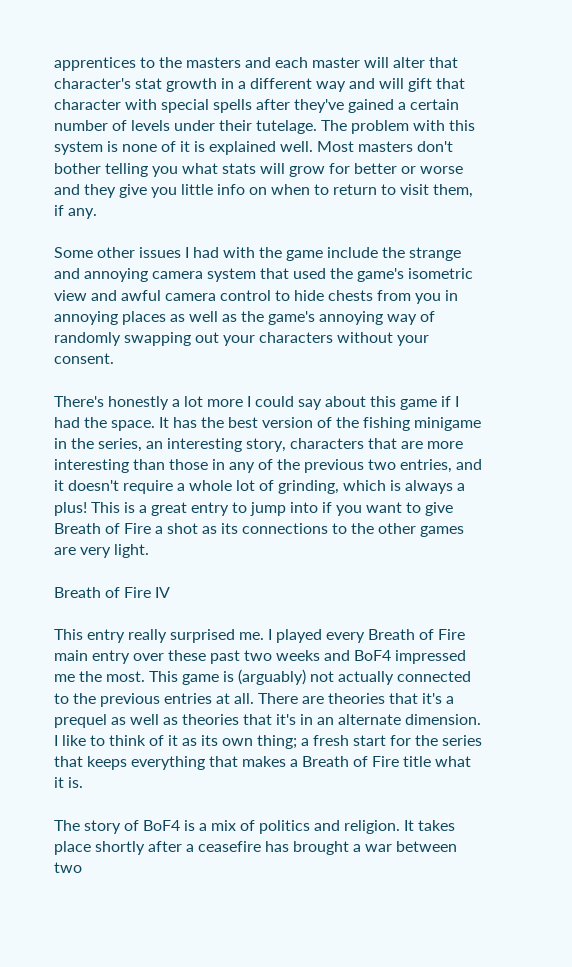apprentices to the masters and each master will alter that character's stat growth in a different way and will gift that character with special spells after they've gained a certain number of levels under their tutelage. The problem with this system is none of it is explained well. Most masters don't bother telling you what stats will grow for better or worse and they give you little info on when to return to visit them, if any.

Some other issues I had with the game include the strange and annoying camera system that used the game's isometric view and awful camera control to hide chests from you in annoying places as well as the game's annoying way of randomly swapping out your characters without your consent.

There's honestly a lot more I could say about this game if I had the space. It has the best version of the fishing minigame in the series, an interesting story, characters that are more interesting than those in any of the previous two entries, and it doesn't require a whole lot of grinding, which is always a plus! This is a great entry to jump into if you want to give Breath of Fire a shot as its connections to the other games are very light.

Breath of Fire IV

This entry really surprised me. I played every Breath of Fire main entry over these past two weeks and BoF4 impressed me the most. This game is (arguably) not actually connected to the previous entries at all. There are theories that it's a prequel as well as theories that it's in an alternate dimension. I like to think of it as its own thing; a fresh start for the series that keeps everything that makes a Breath of Fire title what it is.

The story of BoF4 is a mix of politics and religion. It takes place shortly after a ceasefire has brought a war between two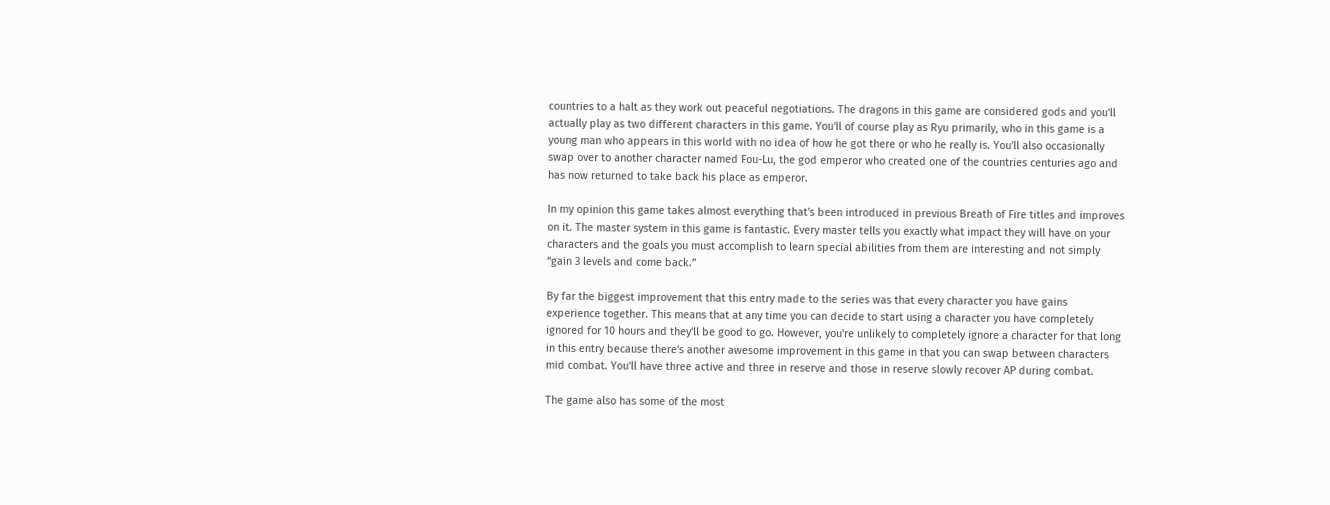countries to a halt as they work out peaceful negotiations. The dragons in this game are considered gods and you'll actually play as two different characters in this game. You'll of course play as Ryu primarily, who in this game is a young man who appears in this world with no idea of how he got there or who he really is. You'll also occasionally swap over to another character named Fou-Lu, the god emperor who created one of the countries centuries ago and has now returned to take back his place as emperor.

In my opinion this game takes almost everything that's been introduced in previous Breath of Fire titles and improves on it. The master system in this game is fantastic. Every master tells you exactly what impact they will have on your characters and the goals you must accomplish to learn special abilities from them are interesting and not simply “gain 3 levels and come back.”

By far the biggest improvement that this entry made to the series was that every character you have gains experience together. This means that at any time you can decide to start using a character you have completely ignored for 10 hours and they'll be good to go. However, you're unlikely to completely ignore a character for that long in this entry because there's another awesome improvement in this game in that you can swap between characters mid combat. You'll have three active and three in reserve and those in reserve slowly recover AP during combat.

The game also has some of the most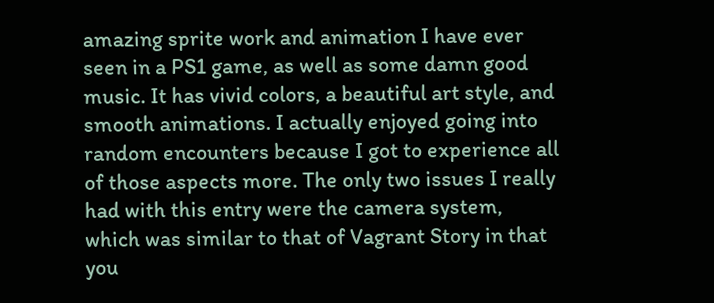amazing sprite work and animation I have ever seen in a PS1 game, as well as some damn good music. It has vivid colors, a beautiful art style, and smooth animations. I actually enjoyed going into random encounters because I got to experience all of those aspects more. The only two issues I really had with this entry were the camera system, which was similar to that of Vagrant Story in that you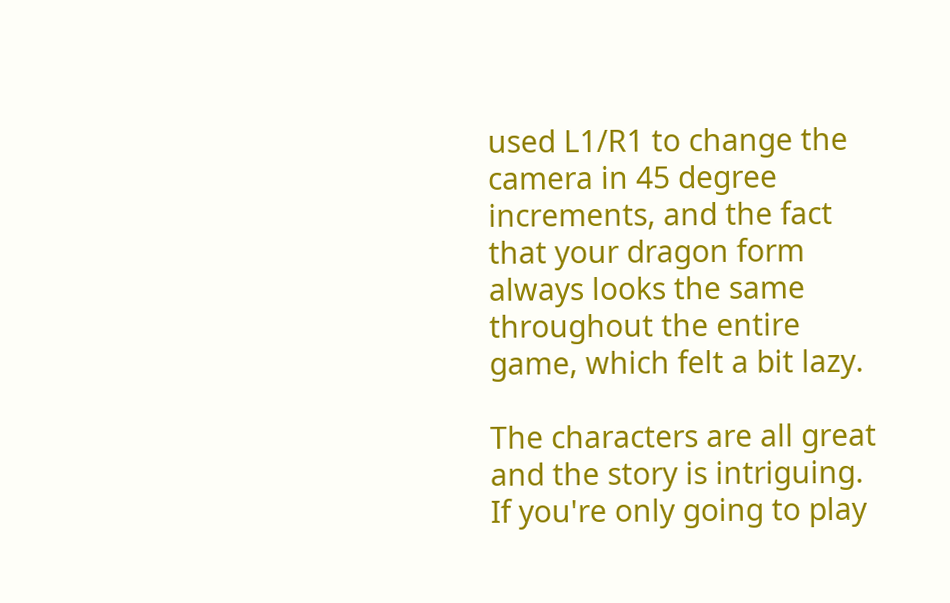used L1/R1 to change the camera in 45 degree increments, and the fact that your dragon form always looks the same throughout the entire game, which felt a bit lazy.

The characters are all great and the story is intriguing. If you're only going to play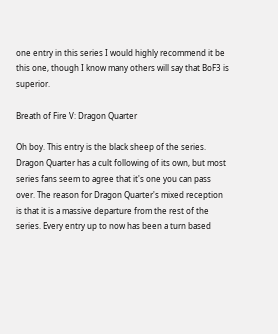one entry in this series I would highly recommend it be this one, though I know many others will say that BoF3 is superior.

Breath of Fire V: Dragon Quarter

Oh boy. This entry is the black sheep of the series. Dragon Quarter has a cult following of its own, but most series fans seem to agree that it's one you can pass over. The reason for Dragon Quarter's mixed reception is that it is a massive departure from the rest of the series. Every entry up to now has been a turn based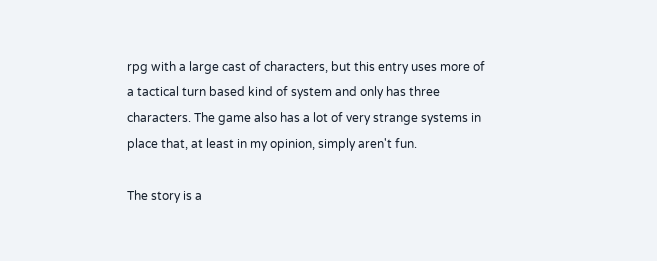rpg with a large cast of characters, but this entry uses more of a tactical turn based kind of system and only has three characters. The game also has a lot of very strange systems in place that, at least in my opinion, simply aren't fun.

The story is a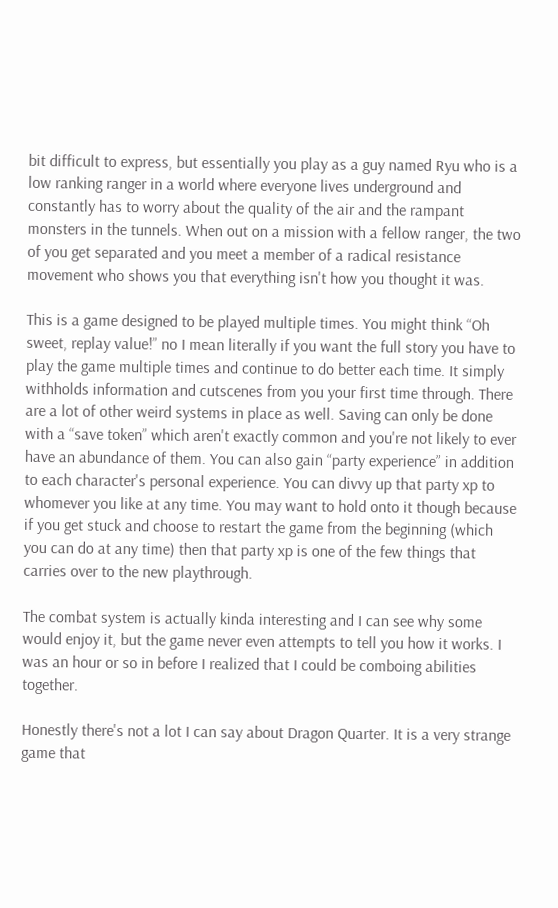bit difficult to express, but essentially you play as a guy named Ryu who is a low ranking ranger in a world where everyone lives underground and constantly has to worry about the quality of the air and the rampant monsters in the tunnels. When out on a mission with a fellow ranger, the two of you get separated and you meet a member of a radical resistance movement who shows you that everything isn't how you thought it was.

This is a game designed to be played multiple times. You might think “Oh sweet, replay value!” no I mean literally if you want the full story you have to play the game multiple times and continue to do better each time. It simply withholds information and cutscenes from you your first time through. There are a lot of other weird systems in place as well. Saving can only be done with a “save token” which aren't exactly common and you're not likely to ever have an abundance of them. You can also gain “party experience” in addition to each character's personal experience. You can divvy up that party xp to whomever you like at any time. You may want to hold onto it though because if you get stuck and choose to restart the game from the beginning (which you can do at any time) then that party xp is one of the few things that carries over to the new playthrough.

The combat system is actually kinda interesting and I can see why some would enjoy it, but the game never even attempts to tell you how it works. I was an hour or so in before I realized that I could be comboing abilities together.

Honestly there's not a lot I can say about Dragon Quarter. It is a very strange game that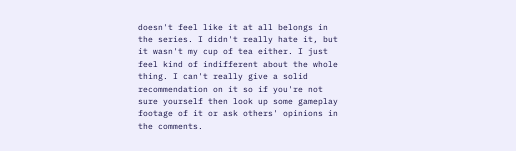doesn't feel like it at all belongs in the series. I didn't really hate it, but it wasn't my cup of tea either. I just feel kind of indifferent about the whole thing. I can't really give a solid recommendation on it so if you're not sure yourself then look up some gameplay footage of it or ask others' opinions in the comments.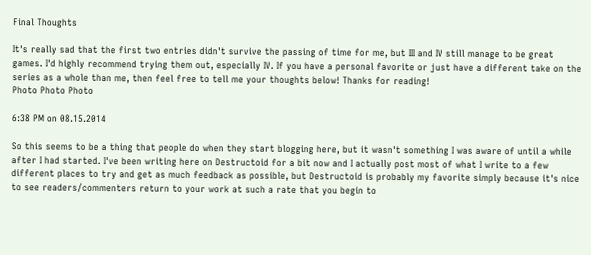Final Thoughts

It's really sad that the first two entries didn't survive the passing of time for me, but III and IV still manage to be great games. I'd highly recommend trying them out, especially IV. If you have a personal favorite or just have a different take on the series as a whole than me, then feel free to tell me your thoughts below! Thanks for reading!
Photo Photo Photo

6:38 PM on 08.15.2014

So this seems to be a thing that people do when they start blogging here, but it wasn't something I was aware of until a while after I had started. I've been writing here on Destructoid for a bit now and I actually post most of what I write to a few different places to try and get as much feedback as possible, but Destructoid is probably my favorite simply because it's nice to see readers/commenters return to your work at such a rate that you begin to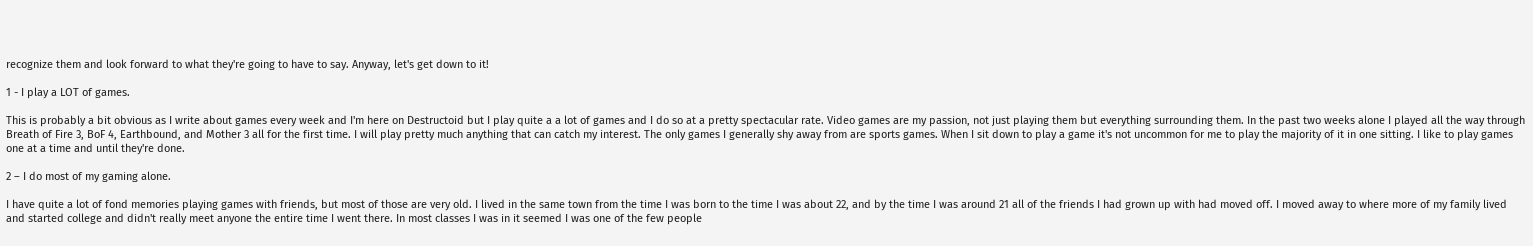recognize them and look forward to what they're going to have to say. Anyway, let's get down to it!

1 - I play a LOT of games.

This is probably a bit obvious as I write about games every week and I'm here on Destructoid but I play quite a a lot of games and I do so at a pretty spectacular rate. Video games are my passion, not just playing them but everything surrounding them. In the past two weeks alone I played all the way through Breath of Fire 3, BoF 4, Earthbound, and Mother 3 all for the first time. I will play pretty much anything that can catch my interest. The only games I generally shy away from are sports games. When I sit down to play a game it's not uncommon for me to play the majority of it in one sitting. I like to play games one at a time and until they're done.

2 – I do most of my gaming alone.

I have quite a lot of fond memories playing games with friends, but most of those are very old. I lived in the same town from the time I was born to the time I was about 22, and by the time I was around 21 all of the friends I had grown up with had moved off. I moved away to where more of my family lived and started college and didn't really meet anyone the entire time I went there. In most classes I was in it seemed I was one of the few people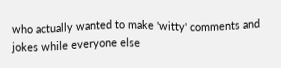who actually wanted to make 'witty' comments and jokes while everyone else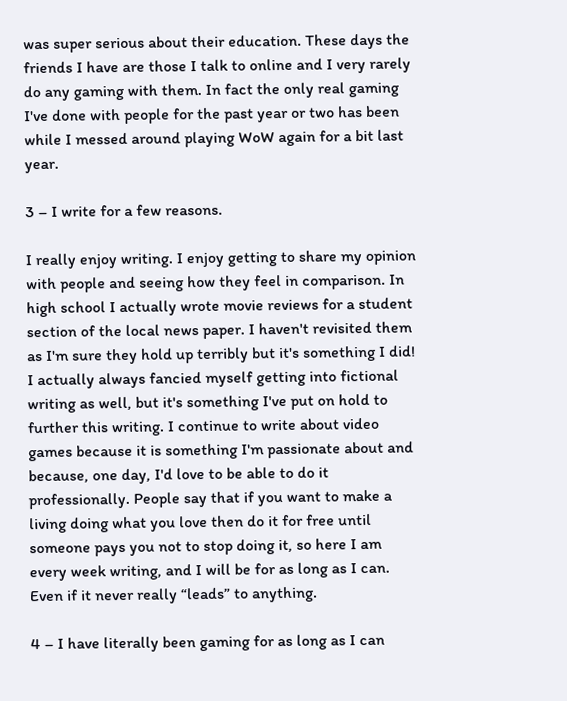was super serious about their education. These days the friends I have are those I talk to online and I very rarely do any gaming with them. In fact the only real gaming I've done with people for the past year or two has been while I messed around playing WoW again for a bit last year.

3 – I write for a few reasons.

I really enjoy writing. I enjoy getting to share my opinion with people and seeing how they feel in comparison. In high school I actually wrote movie reviews for a student section of the local news paper. I haven't revisited them as I'm sure they hold up terribly but it's something I did! I actually always fancied myself getting into fictional writing as well, but it's something I've put on hold to further this writing. I continue to write about video games because it is something I'm passionate about and because, one day, I'd love to be able to do it professionally. People say that if you want to make a living doing what you love then do it for free until someone pays you not to stop doing it, so here I am every week writing, and I will be for as long as I can. Even if it never really “leads” to anything.

4 – I have literally been gaming for as long as I can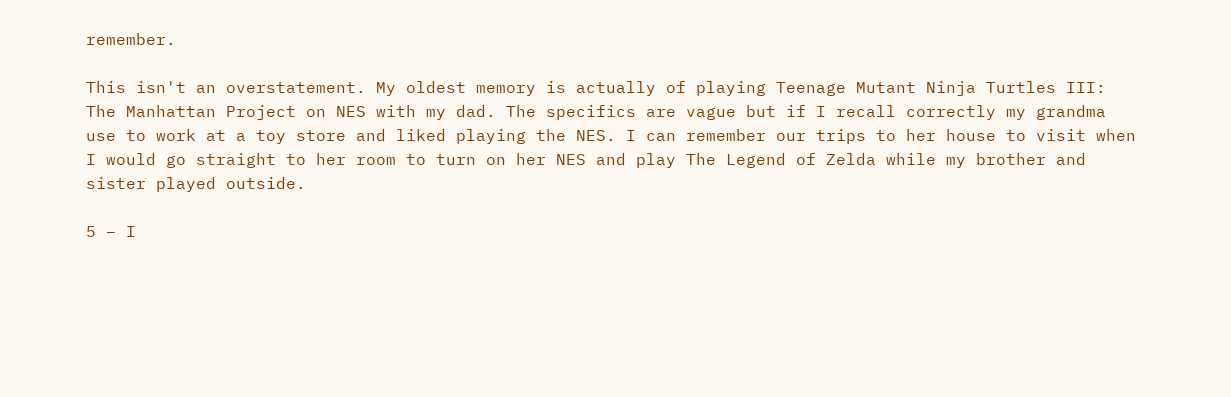remember.

This isn't an overstatement. My oldest memory is actually of playing Teenage Mutant Ninja Turtles III: The Manhattan Project on NES with my dad. The specifics are vague but if I recall correctly my grandma use to work at a toy store and liked playing the NES. I can remember our trips to her house to visit when I would go straight to her room to turn on her NES and play The Legend of Zelda while my brother and sister played outside.

5 – I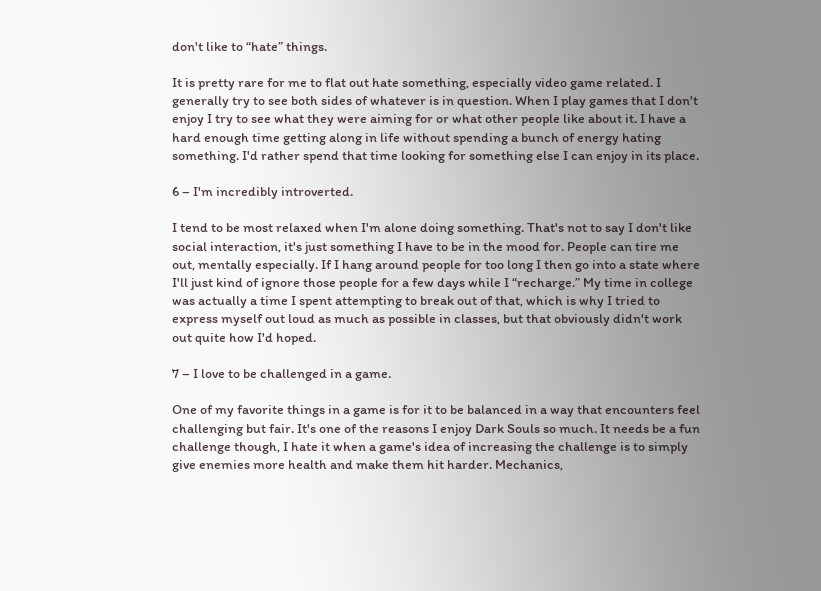don't like to “hate” things.

It is pretty rare for me to flat out hate something, especially video game related. I generally try to see both sides of whatever is in question. When I play games that I don't enjoy I try to see what they were aiming for or what other people like about it. I have a hard enough time getting along in life without spending a bunch of energy hating something. I'd rather spend that time looking for something else I can enjoy in its place.

6 – I'm incredibly introverted.

I tend to be most relaxed when I'm alone doing something. That's not to say I don't like social interaction, it's just something I have to be in the mood for. People can tire me out, mentally especially. If I hang around people for too long I then go into a state where I'll just kind of ignore those people for a few days while I “recharge.” My time in college was actually a time I spent attempting to break out of that, which is why I tried to express myself out loud as much as possible in classes, but that obviously didn't work out quite how I'd hoped.

7 – I love to be challenged in a game.

One of my favorite things in a game is for it to be balanced in a way that encounters feel challenging but fair. It's one of the reasons I enjoy Dark Souls so much. It needs be a fun challenge though, I hate it when a game's idea of increasing the challenge is to simply give enemies more health and make them hit harder. Mechanics,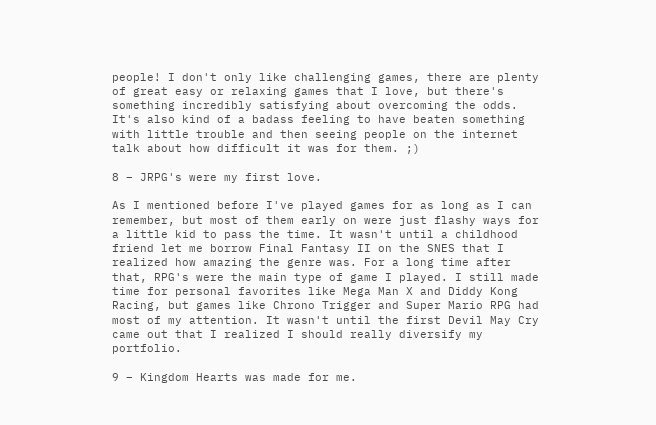people! I don't only like challenging games, there are plenty of great easy or relaxing games that I love, but there's something incredibly satisfying about overcoming the odds. It's also kind of a badass feeling to have beaten something with little trouble and then seeing people on the internet talk about how difficult it was for them. ;)

8 – JRPG's were my first love.

As I mentioned before I've played games for as long as I can remember, but most of them early on were just flashy ways for a little kid to pass the time. It wasn't until a childhood friend let me borrow Final Fantasy II on the SNES that I realized how amazing the genre was. For a long time after that, RPG's were the main type of game I played. I still made time for personal favorites like Mega Man X and Diddy Kong Racing, but games like Chrono Trigger and Super Mario RPG had most of my attention. It wasn't until the first Devil May Cry came out that I realized I should really diversify my portfolio.

9 – Kingdom Hearts was made for me.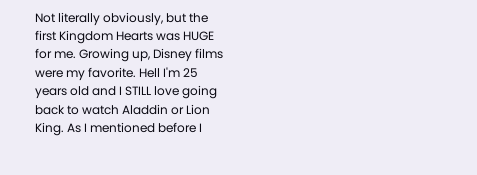Not literally obviously, but the first Kingdom Hearts was HUGE for me. Growing up, Disney films were my favorite. Hell I'm 25 years old and I STILL love going back to watch Aladdin or Lion King. As I mentioned before I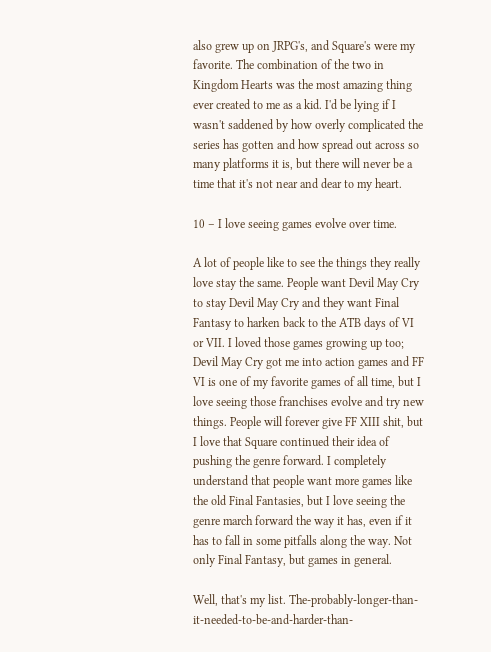also grew up on JRPG's, and Square's were my favorite. The combination of the two in Kingdom Hearts was the most amazing thing ever created to me as a kid. I'd be lying if I wasn't saddened by how overly complicated the series has gotten and how spread out across so many platforms it is, but there will never be a time that it's not near and dear to my heart.

10 – I love seeing games evolve over time.

A lot of people like to see the things they really love stay the same. People want Devil May Cry to stay Devil May Cry and they want Final Fantasy to harken back to the ATB days of VI or VII. I loved those games growing up too; Devil May Cry got me into action games and FF VI is one of my favorite games of all time, but I love seeing those franchises evolve and try new things. People will forever give FF XIII shit, but I love that Square continued their idea of pushing the genre forward. I completely understand that people want more games like the old Final Fantasies, but I love seeing the genre march forward the way it has, even if it has to fall in some pitfalls along the way. Not only Final Fantasy, but games in general.

Well, that's my list. The-probably-longer-than-it-needed-to-be-and-harder-than-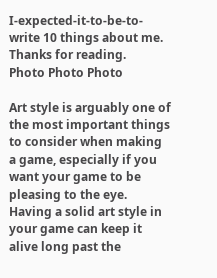I-expected-it-to-be-to-write 10 things about me. Thanks for reading.
Photo Photo Photo

Art style is arguably one of the most important things to consider when making a game, especially if you want your game to be pleasing to the eye. Having a solid art style in your game can keep it alive long past the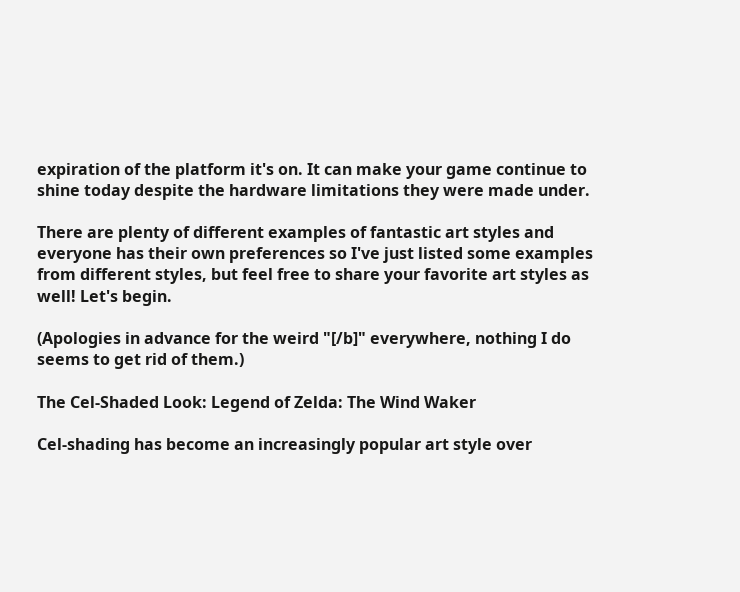expiration of the platform it's on. It can make your game continue to shine today despite the hardware limitations they were made under.

There are plenty of different examples of fantastic art styles and everyone has their own preferences so I've just listed some examples from different styles, but feel free to share your favorite art styles as well! Let's begin.

(Apologies in advance for the weird "[/b]" everywhere, nothing I do seems to get rid of them.)

The Cel-Shaded Look: Legend of Zelda: The Wind Waker

Cel-shading has become an increasingly popular art style over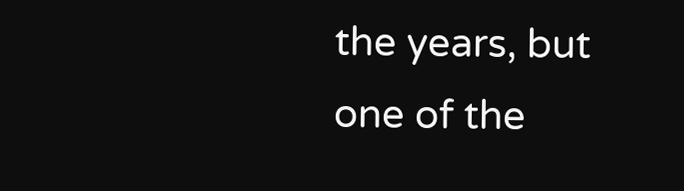the years, but one of the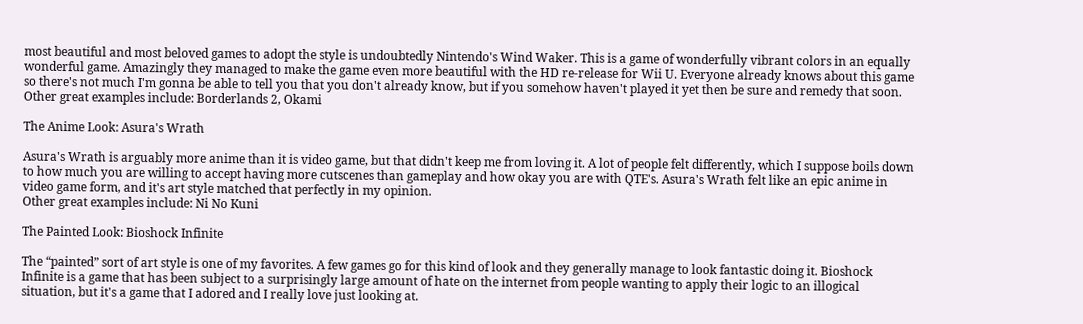most beautiful and most beloved games to adopt the style is undoubtedly Nintendo's Wind Waker. This is a game of wonderfully vibrant colors in an equally wonderful game. Amazingly they managed to make the game even more beautiful with the HD re-release for Wii U. Everyone already knows about this game so there's not much I'm gonna be able to tell you that you don't already know, but if you somehow haven't played it yet then be sure and remedy that soon.
Other great examples include: Borderlands 2, Okami

The Anime Look: Asura's Wrath

Asura's Wrath is arguably more anime than it is video game, but that didn't keep me from loving it. A lot of people felt differently, which I suppose boils down to how much you are willing to accept having more cutscenes than gameplay and how okay you are with QTE's. Asura's Wrath felt like an epic anime in video game form, and it's art style matched that perfectly in my opinion.
Other great examples include: Ni No Kuni

The Painted Look: Bioshock Infinite

The “painted” sort of art style is one of my favorites. A few games go for this kind of look and they generally manage to look fantastic doing it. Bioshock Infinite is a game that has been subject to a surprisingly large amount of hate on the internet from people wanting to apply their logic to an illogical situation, but it's a game that I adored and I really love just looking at.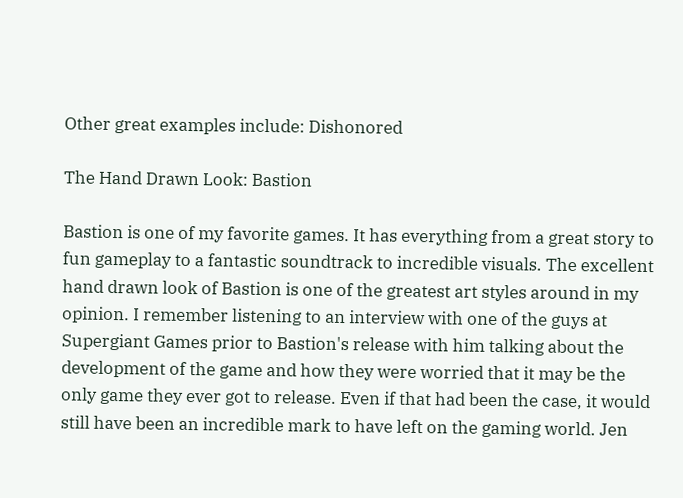Other great examples include: Dishonored

The Hand Drawn Look: Bastion

Bastion is one of my favorite games. It has everything from a great story to fun gameplay to a fantastic soundtrack to incredible visuals. The excellent hand drawn look of Bastion is one of the greatest art styles around in my opinion. I remember listening to an interview with one of the guys at Supergiant Games prior to Bastion's release with him talking about the development of the game and how they were worried that it may be the only game they ever got to release. Even if that had been the case, it would still have been an incredible mark to have left on the gaming world. Jen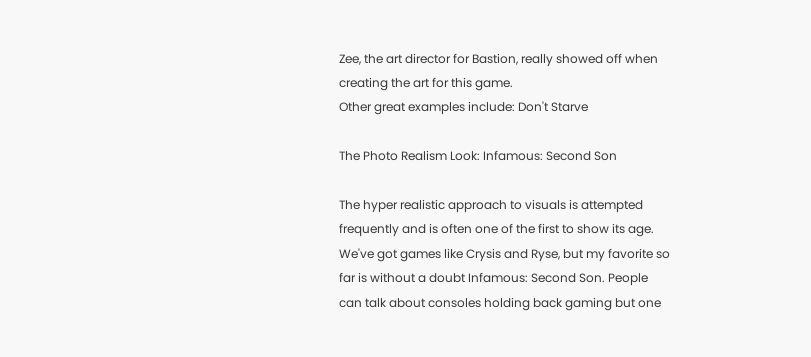Zee, the art director for Bastion, really showed off when creating the art for this game.
Other great examples include: Don't Starve

The Photo Realism Look: Infamous: Second Son

The hyper realistic approach to visuals is attempted frequently and is often one of the first to show its age. We've got games like Crysis and Ryse, but my favorite so far is without a doubt Infamous: Second Son. People can talk about consoles holding back gaming but one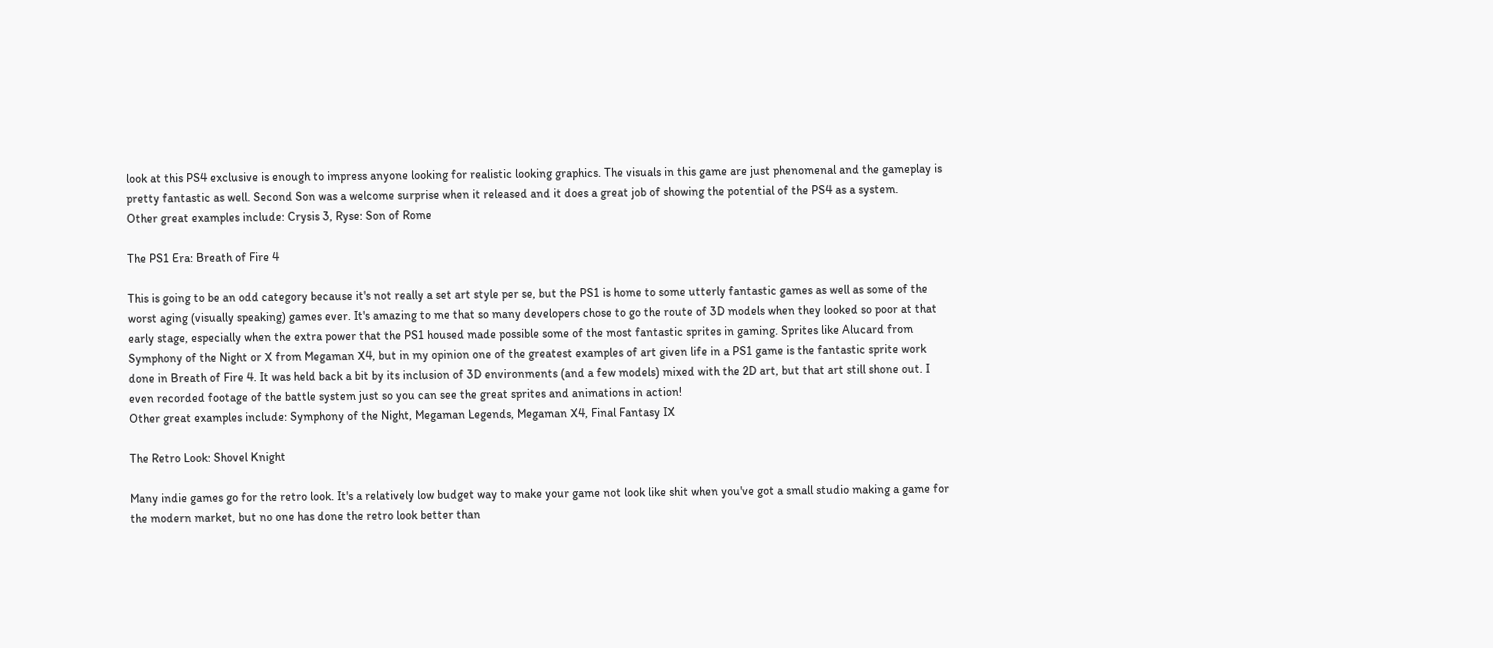look at this PS4 exclusive is enough to impress anyone looking for realistic looking graphics. The visuals in this game are just phenomenal and the gameplay is pretty fantastic as well. Second Son was a welcome surprise when it released and it does a great job of showing the potential of the PS4 as a system.
Other great examples include: Crysis 3, Ryse: Son of Rome

The PS1 Era: Breath of Fire 4

This is going to be an odd category because it's not really a set art style per se, but the PS1 is home to some utterly fantastic games as well as some of the worst aging (visually speaking) games ever. It's amazing to me that so many developers chose to go the route of 3D models when they looked so poor at that early stage, especially when the extra power that the PS1 housed made possible some of the most fantastic sprites in gaming. Sprites like Alucard from Symphony of the Night or X from Megaman X4, but in my opinion one of the greatest examples of art given life in a PS1 game is the fantastic sprite work done in Breath of Fire 4. It was held back a bit by its inclusion of 3D environments (and a few models) mixed with the 2D art, but that art still shone out. I even recorded footage of the battle system just so you can see the great sprites and animations in action!
Other great examples include: Symphony of the Night, Megaman Legends, Megaman X4, Final Fantasy IX

The Retro Look: Shovel Knight

Many indie games go for the retro look. It's a relatively low budget way to make your game not look like shit when you've got a small studio making a game for the modern market, but no one has done the retro look better than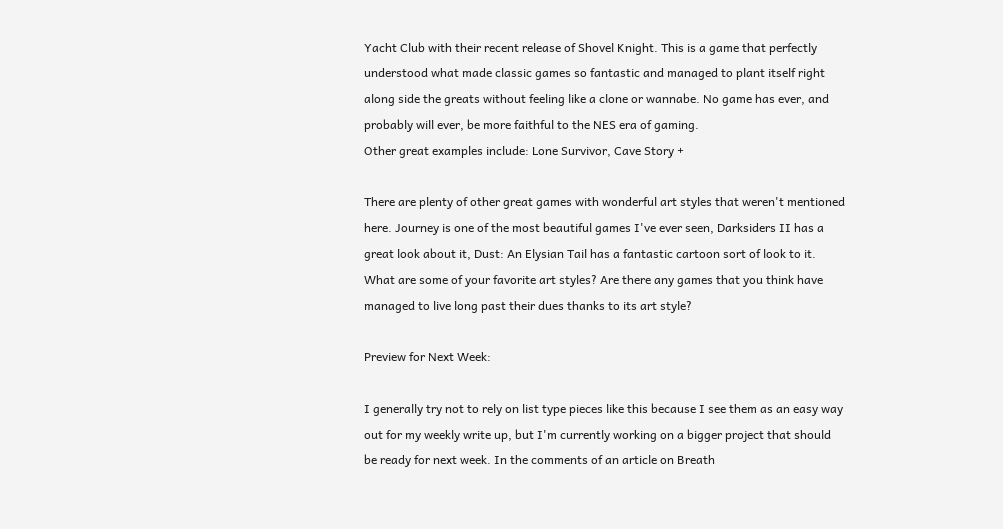Yacht Club with their recent release of Shovel Knight. This is a game that perfectly understood what made classic games so fantastic and managed to plant itself right along side the greats without feeling like a clone or wannabe. No game has ever, and probably will ever, be more faithful to the NES era of gaming.
Other great examples include: Lone Survivor, Cave Story +

There are plenty of other great games with wonderful art styles that weren't mentioned here. Journey is one of the most beautiful games I've ever seen, Darksiders II has a great look about it, Dust: An Elysian Tail has a fantastic cartoon sort of look to it. What are some of your favorite art styles? Are there any games that you think have managed to live long past their dues thanks to its art style?

Preview for Next Week:

I generally try not to rely on list type pieces like this because I see them as an easy way out for my weekly write up, but I'm currently working on a bigger project that should be ready for next week. In the comments of an article on Breath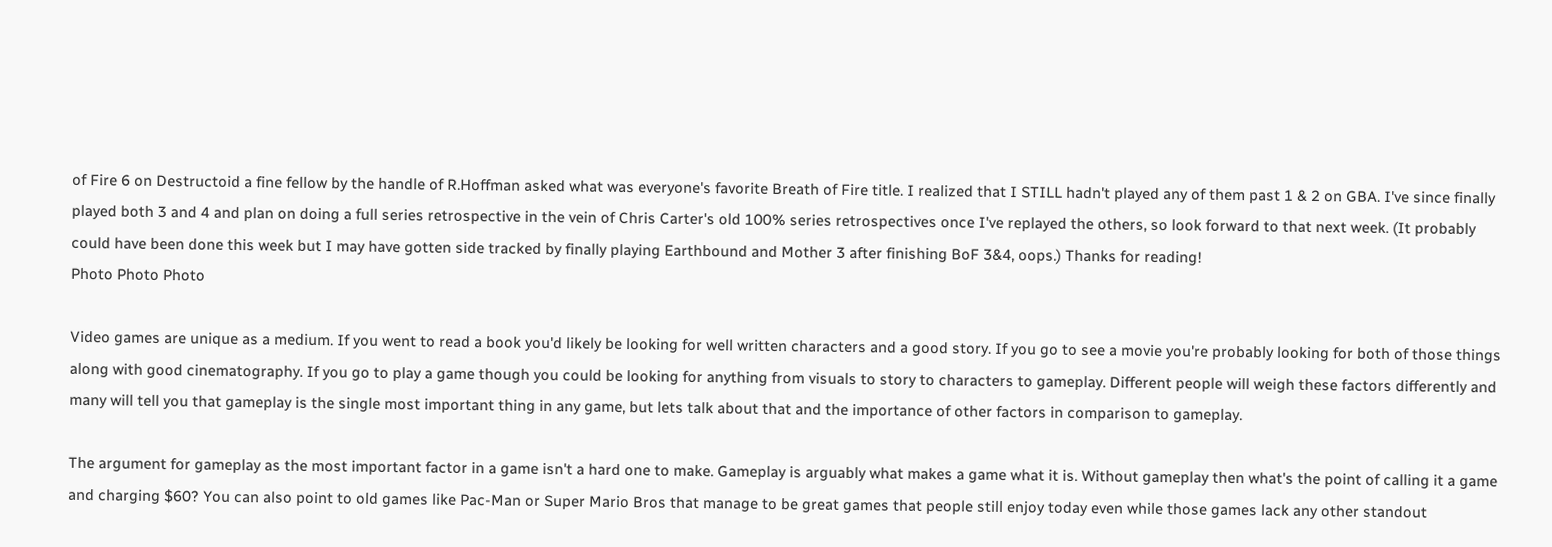of Fire 6 on Destructoid a fine fellow by the handle of R.Hoffman asked what was everyone's favorite Breath of Fire title. I realized that I STILL hadn't played any of them past 1 & 2 on GBA. I've since finally played both 3 and 4 and plan on doing a full series retrospective in the vein of Chris Carter's old 100% series retrospectives once I've replayed the others, so look forward to that next week. (It probably could have been done this week but I may have gotten side tracked by finally playing Earthbound and Mother 3 after finishing BoF 3&4, oops.) Thanks for reading!
Photo Photo Photo

Video games are unique as a medium. If you went to read a book you'd likely be looking for well written characters and a good story. If you go to see a movie you're probably looking for both of those things along with good cinematography. If you go to play a game though you could be looking for anything from visuals to story to characters to gameplay. Different people will weigh these factors differently and many will tell you that gameplay is the single most important thing in any game, but lets talk about that and the importance of other factors in comparison to gameplay.

The argument for gameplay as the most important factor in a game isn't a hard one to make. Gameplay is arguably what makes a game what it is. Without gameplay then what's the point of calling it a game and charging $60? You can also point to old games like Pac-Man or Super Mario Bros that manage to be great games that people still enjoy today even while those games lack any other standout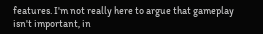features. I'm not really here to argue that gameplay isn't important, in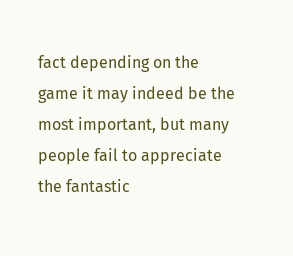fact depending on the game it may indeed be the most important, but many people fail to appreciate the fantastic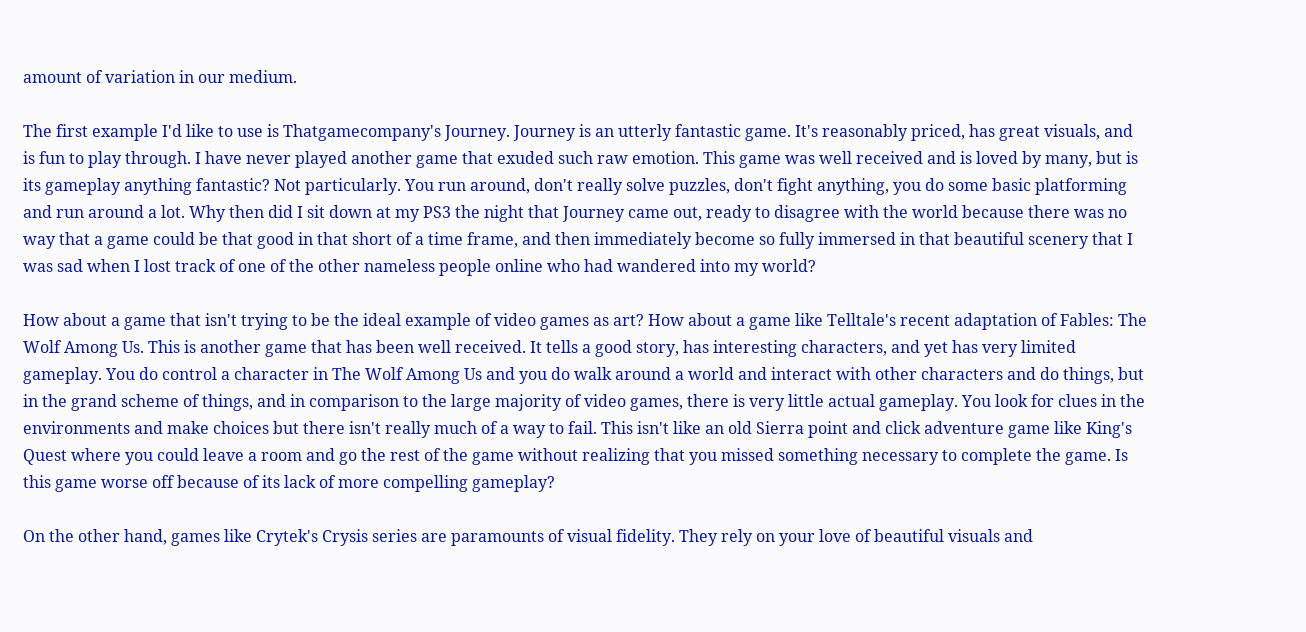amount of variation in our medium.

The first example I'd like to use is Thatgamecompany's Journey. Journey is an utterly fantastic game. It's reasonably priced, has great visuals, and is fun to play through. I have never played another game that exuded such raw emotion. This game was well received and is loved by many, but is its gameplay anything fantastic? Not particularly. You run around, don't really solve puzzles, don't fight anything, you do some basic platforming and run around a lot. Why then did I sit down at my PS3 the night that Journey came out, ready to disagree with the world because there was no way that a game could be that good in that short of a time frame, and then immediately become so fully immersed in that beautiful scenery that I was sad when I lost track of one of the other nameless people online who had wandered into my world?

How about a game that isn't trying to be the ideal example of video games as art? How about a game like Telltale's recent adaptation of Fables: The Wolf Among Us. This is another game that has been well received. It tells a good story, has interesting characters, and yet has very limited gameplay. You do control a character in The Wolf Among Us and you do walk around a world and interact with other characters and do things, but in the grand scheme of things, and in comparison to the large majority of video games, there is very little actual gameplay. You look for clues in the environments and make choices but there isn't really much of a way to fail. This isn't like an old Sierra point and click adventure game like King's Quest where you could leave a room and go the rest of the game without realizing that you missed something necessary to complete the game. Is this game worse off because of its lack of more compelling gameplay?

On the other hand, games like Crytek's Crysis series are paramounts of visual fidelity. They rely on your love of beautiful visuals and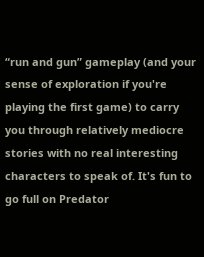“run and gun” gameplay (and your sense of exploration if you're playing the first game) to carry you through relatively mediocre stories with no real interesting characters to speak of. It's fun to go full on Predator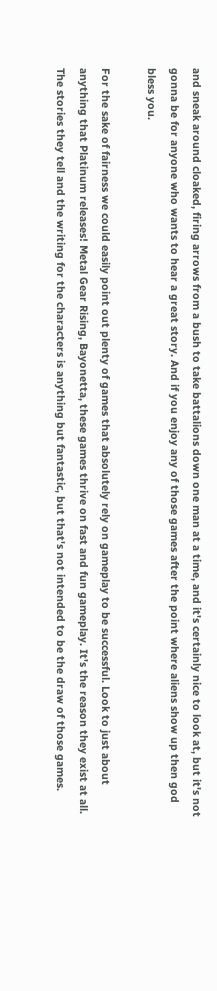and sneak around cloaked, firing arrows from a bush to take battalions down one man at a time, and it's certainly nice to look at, but it's not gonna be for anyone who wants to hear a great story. And if you enjoy any of those games after the point where aliens show up then god bless you.

For the sake of fairness we could easily point out plenty of games that absolutely rely on gameplay to be successful. Look to just about anything that Platinum releases! Metal Gear Rising, Bayonetta, these games thrive on fast and fun gameplay. It's the reason they exist at all. The stories they tell and the writing for the characters is anything but fantastic, but that's not intended to be the draw of those games.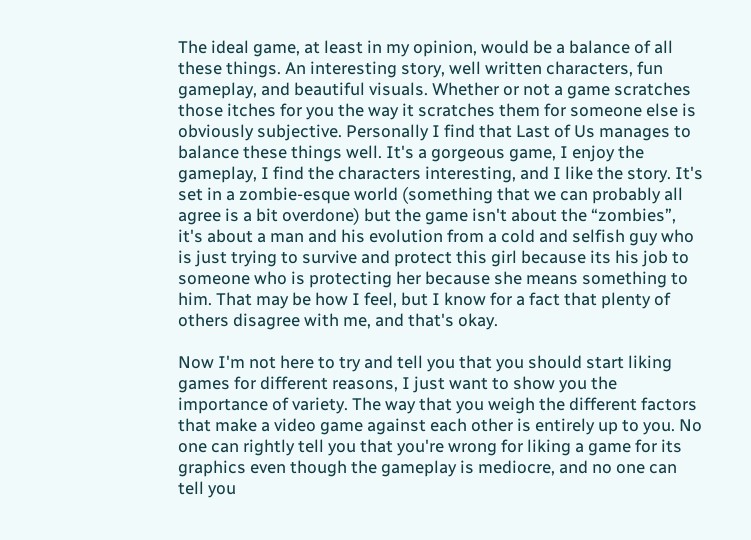The ideal game, at least in my opinion, would be a balance of all these things. An interesting story, well written characters, fun gameplay, and beautiful visuals. Whether or not a game scratches those itches for you the way it scratches them for someone else is obviously subjective. Personally I find that Last of Us manages to balance these things well. It's a gorgeous game, I enjoy the gameplay, I find the characters interesting, and I like the story. It's set in a zombie-esque world (something that we can probably all agree is a bit overdone) but the game isn't about the “zombies”, it's about a man and his evolution from a cold and selfish guy who is just trying to survive and protect this girl because its his job to someone who is protecting her because she means something to him. That may be how I feel, but I know for a fact that plenty of others disagree with me, and that's okay.

Now I'm not here to try and tell you that you should start liking games for different reasons, I just want to show you the importance of variety. The way that you weigh the different factors that make a video game against each other is entirely up to you. No one can rightly tell you that you're wrong for liking a game for its graphics even though the gameplay is mediocre, and no one can tell you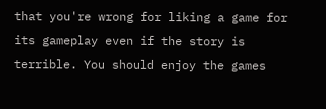that you're wrong for liking a game for its gameplay even if the story is terrible. You should enjoy the games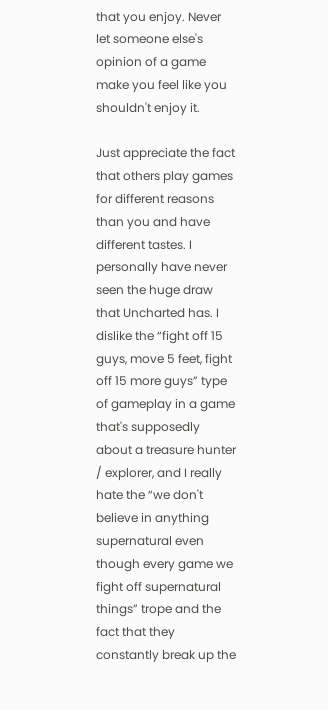that you enjoy. Never let someone else's opinion of a game make you feel like you shouldn't enjoy it.

Just appreciate the fact that others play games for different reasons than you and have different tastes. I personally have never seen the huge draw that Uncharted has. I dislike the “fight off 15 guys, move 5 feet, fight off 15 more guys” type of gameplay in a game that's supposedly about a treasure hunter / explorer, and I really hate the “we don't believe in anything supernatural even though every game we fight off supernatural things” trope and the fact that they constantly break up the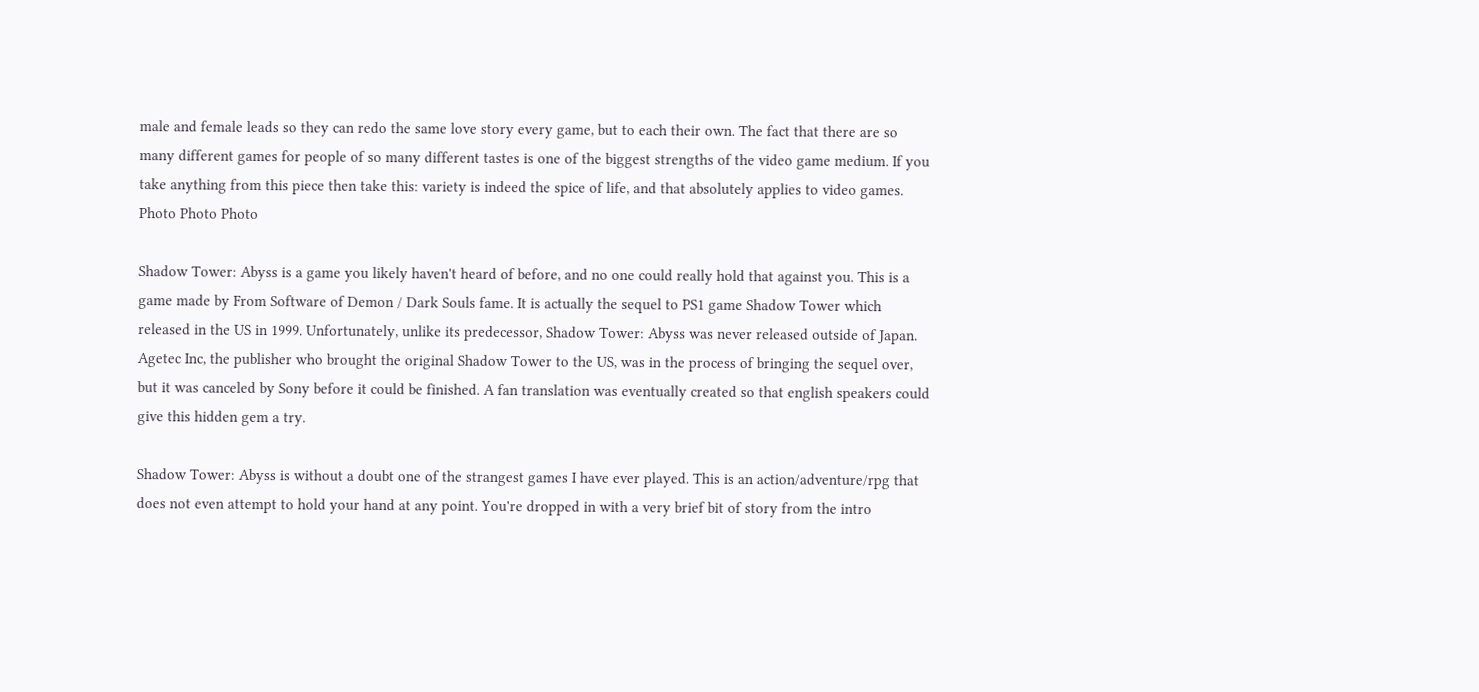male and female leads so they can redo the same love story every game, but to each their own. The fact that there are so many different games for people of so many different tastes is one of the biggest strengths of the video game medium. If you take anything from this piece then take this: variety is indeed the spice of life, and that absolutely applies to video games.
Photo Photo Photo

Shadow Tower: Abyss is a game you likely haven't heard of before, and no one could really hold that against you. This is a game made by From Software of Demon / Dark Souls fame. It is actually the sequel to PS1 game Shadow Tower which released in the US in 1999. Unfortunately, unlike its predecessor, Shadow Tower: Abyss was never released outside of Japan. Agetec Inc, the publisher who brought the original Shadow Tower to the US, was in the process of bringing the sequel over, but it was canceled by Sony before it could be finished. A fan translation was eventually created so that english speakers could give this hidden gem a try.

Shadow Tower: Abyss is without a doubt one of the strangest games I have ever played. This is an action/adventure/rpg that does not even attempt to hold your hand at any point. You're dropped in with a very brief bit of story from the intro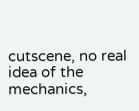cutscene, no real idea of the mechanics,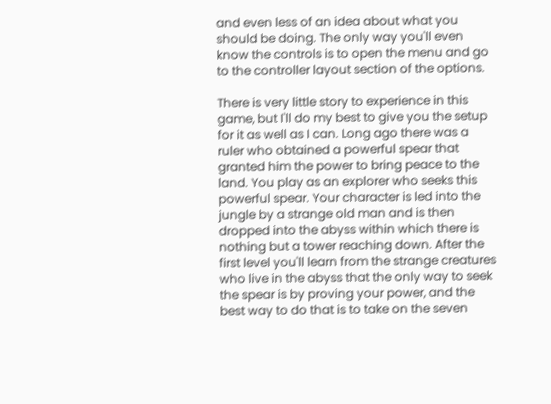and even less of an idea about what you should be doing. The only way you'll even know the controls is to open the menu and go to the controller layout section of the options.

There is very little story to experience in this game, but I'll do my best to give you the setup for it as well as I can. Long ago there was a ruler who obtained a powerful spear that granted him the power to bring peace to the land. You play as an explorer who seeks this powerful spear. Your character is led into the jungle by a strange old man and is then dropped into the abyss within which there is nothing but a tower reaching down. After the first level you'll learn from the strange creatures who live in the abyss that the only way to seek the spear is by proving your power, and the best way to do that is to take on the seven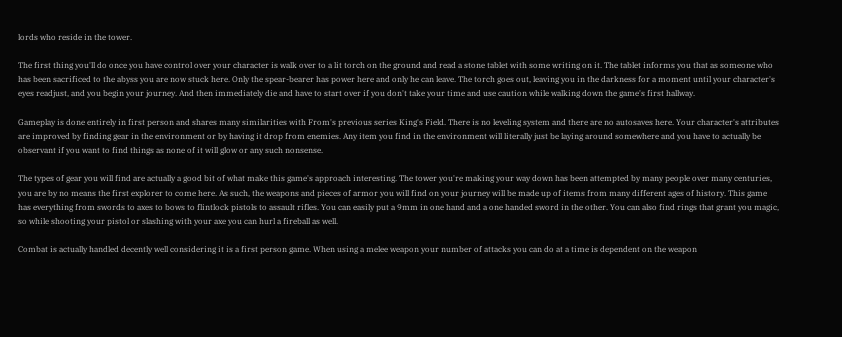lords who reside in the tower.

The first thing you'll do once you have control over your character is walk over to a lit torch on the ground and read a stone tablet with some writing on it. The tablet informs you that as someone who has been sacrificed to the abyss you are now stuck here. Only the spear-bearer has power here and only he can leave. The torch goes out, leaving you in the darkness for a moment until your character's eyes readjust, and you begin your journey. And then immediately die and have to start over if you don't take your time and use caution while walking down the game's first hallway.

Gameplay is done entirely in first person and shares many similarities with From's previous series King's Field. There is no leveling system and there are no autosaves here. Your character's attributes are improved by finding gear in the environment or by having it drop from enemies. Any item you find in the environment will literally just be laying around somewhere and you have to actually be observant if you want to find things as none of it will glow or any such nonsense.

The types of gear you will find are actually a good bit of what make this game's approach interesting. The tower you're making your way down has been attempted by many people over many centuries, you are by no means the first explorer to come here. As such, the weapons and pieces of armor you will find on your journey will be made up of items from many different ages of history. This game has everything from swords to axes to bows to flintlock pistols to assault rifles. You can easily put a 9mm in one hand and a one handed sword in the other. You can also find rings that grant you magic, so while shooting your pistol or slashing with your axe you can hurl a fireball as well.

Combat is actually handled decently well considering it is a first person game. When using a melee weapon your number of attacks you can do at a time is dependent on the weapon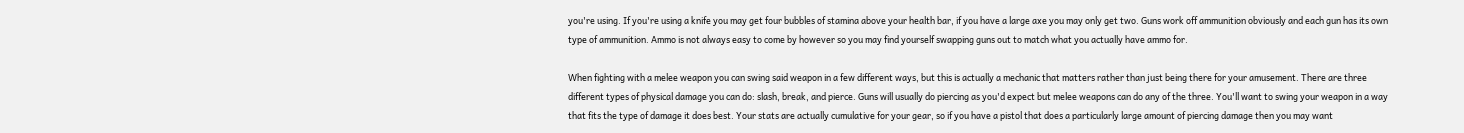you're using. If you're using a knife you may get four bubbles of stamina above your health bar, if you have a large axe you may only get two. Guns work off ammunition obviously and each gun has its own type of ammunition. Ammo is not always easy to come by however so you may find yourself swapping guns out to match what you actually have ammo for.

When fighting with a melee weapon you can swing said weapon in a few different ways, but this is actually a mechanic that matters rather than just being there for your amusement. There are three different types of physical damage you can do: slash, break, and pierce. Guns will usually do piercing as you'd expect but melee weapons can do any of the three. You'll want to swing your weapon in a way that fits the type of damage it does best. Your stats are actually cumulative for your gear, so if you have a pistol that does a particularly large amount of piercing damage then you may want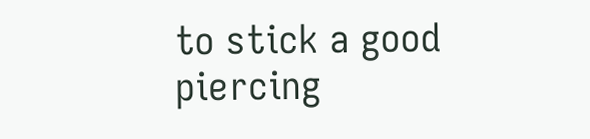to stick a good piercing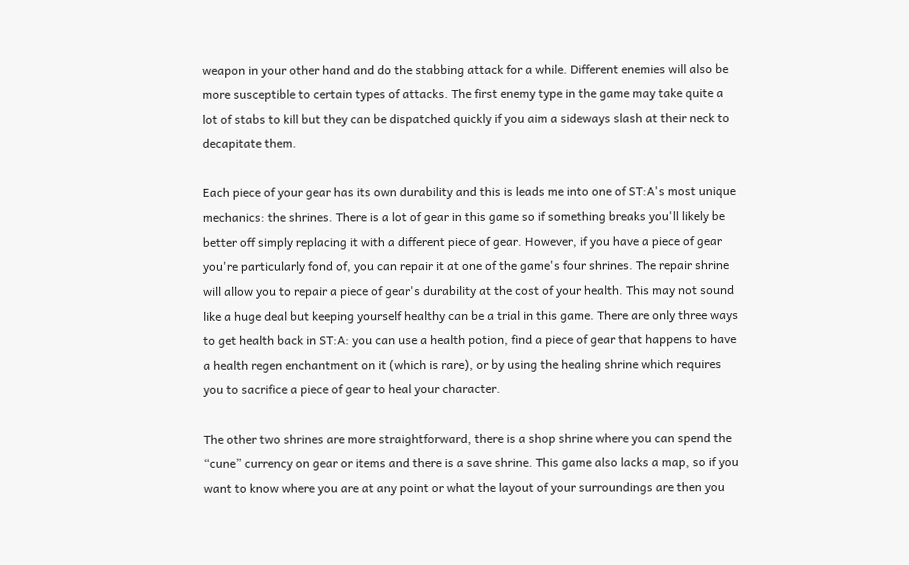weapon in your other hand and do the stabbing attack for a while. Different enemies will also be more susceptible to certain types of attacks. The first enemy type in the game may take quite a lot of stabs to kill but they can be dispatched quickly if you aim a sideways slash at their neck to decapitate them.

Each piece of your gear has its own durability and this is leads me into one of ST:A's most unique mechanics: the shrines. There is a lot of gear in this game so if something breaks you'll likely be better off simply replacing it with a different piece of gear. However, if you have a piece of gear you're particularly fond of, you can repair it at one of the game's four shrines. The repair shrine will allow you to repair a piece of gear's durability at the cost of your health. This may not sound like a huge deal but keeping yourself healthy can be a trial in this game. There are only three ways to get health back in ST:A: you can use a health potion, find a piece of gear that happens to have a health regen enchantment on it (which is rare), or by using the healing shrine which requires you to sacrifice a piece of gear to heal your character.

The other two shrines are more straightforward, there is a shop shrine where you can spend the “cune” currency on gear or items and there is a save shrine. This game also lacks a map, so if you want to know where you are at any point or what the layout of your surroundings are then you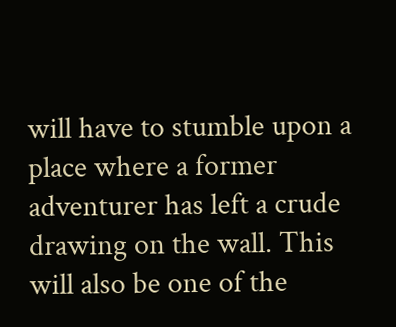will have to stumble upon a place where a former adventurer has left a crude drawing on the wall. This will also be one of the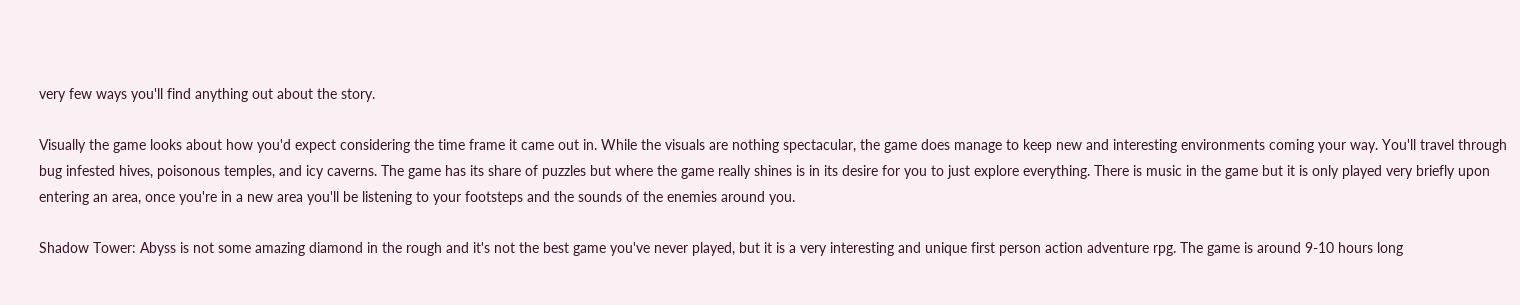very few ways you'll find anything out about the story.

Visually the game looks about how you'd expect considering the time frame it came out in. While the visuals are nothing spectacular, the game does manage to keep new and interesting environments coming your way. You'll travel through bug infested hives, poisonous temples, and icy caverns. The game has its share of puzzles but where the game really shines is in its desire for you to just explore everything. There is music in the game but it is only played very briefly upon entering an area, once you're in a new area you'll be listening to your footsteps and the sounds of the enemies around you.

Shadow Tower: Abyss is not some amazing diamond in the rough and it's not the best game you've never played, but it is a very interesting and unique first person action adventure rpg. The game is around 9-10 hours long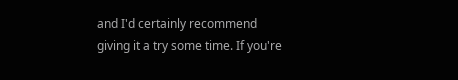and I'd certainly recommend giving it a try some time. If you're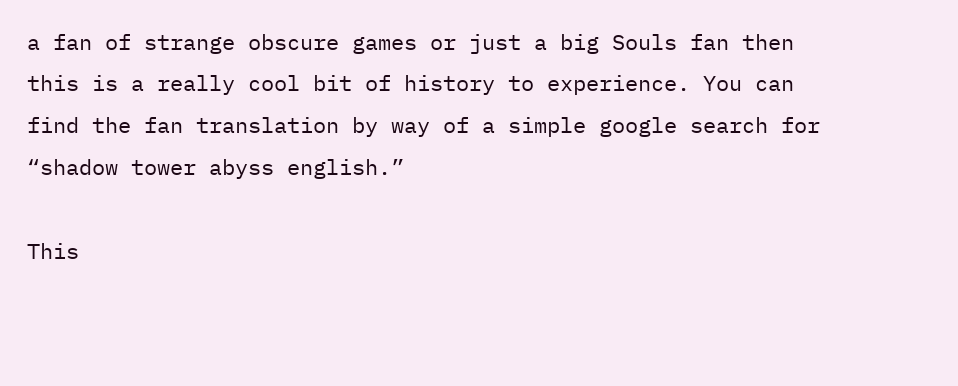a fan of strange obscure games or just a big Souls fan then this is a really cool bit of history to experience. You can find the fan translation by way of a simple google search for “shadow tower abyss english.”

This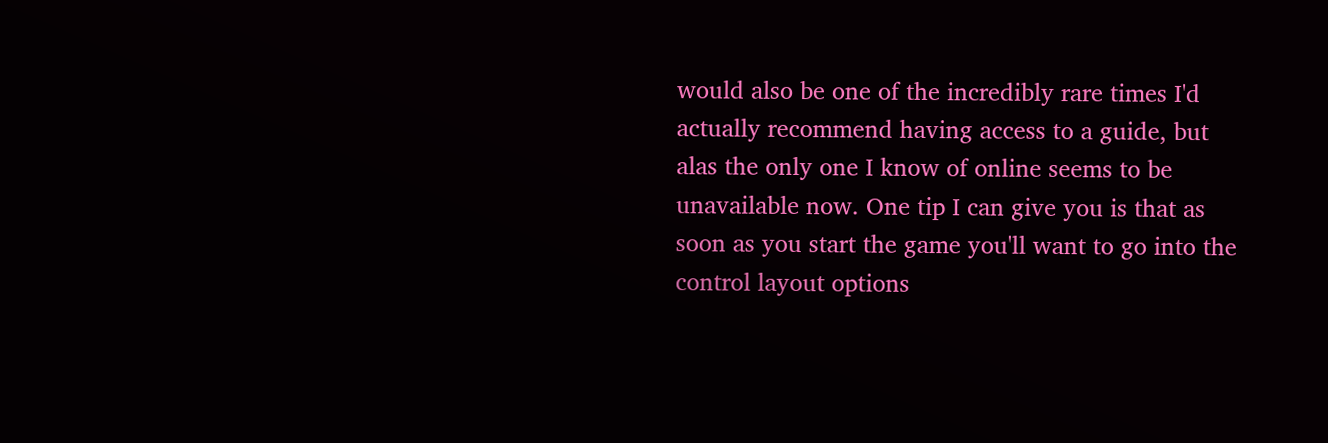would also be one of the incredibly rare times I'd actually recommend having access to a guide, but alas the only one I know of online seems to be unavailable now. One tip I can give you is that as soon as you start the game you'll want to go into the control layout options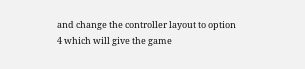and change the controller layout to option 4 which will give the game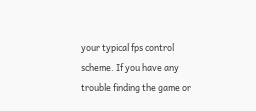your typical fps control scheme. If you have any trouble finding the game or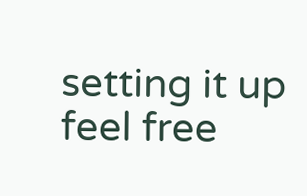setting it up feel free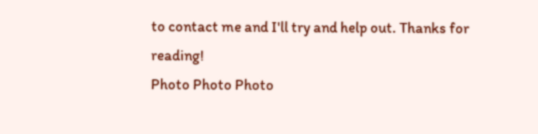to contact me and I'll try and help out. Thanks for reading!
Photo Photo Photo